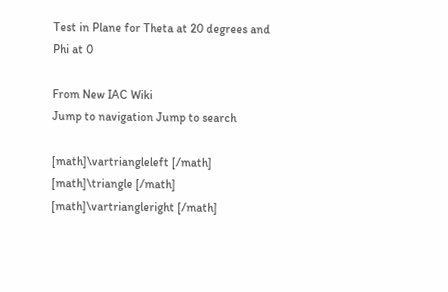Test in Plane for Theta at 20 degrees and Phi at 0

From New IAC Wiki
Jump to navigation Jump to search

[math]\vartriangleleft [/math] [math]\triangle [/math] [math]\vartriangleright [/math]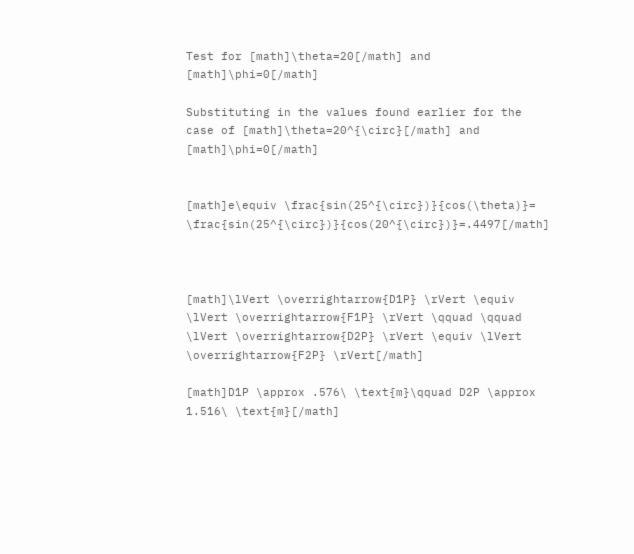Test for [math]\theta=20[/math] and [math]\phi=0[/math]

Substituting in the values found earlier for the case of [math]\theta=20^{\circ}[/math] and [math]\phi=0[/math]


[math]e\equiv \frac{sin(25^{\circ})}{cos(\theta)}= \frac{sin(25^{\circ})}{cos(20^{\circ})}=.4497[/math]



[math]\lVert \overrightarrow{D1P} \rVert \equiv \lVert \overrightarrow{F1P} \rVert \qquad \qquad \lVert \overrightarrow{D2P} \rVert \equiv \lVert \overrightarrow{F2P} \rVert[/math]

[math]D1P \approx .576\ \text{m}\qquad D2P \approx 1.516\ \text{m}[/math]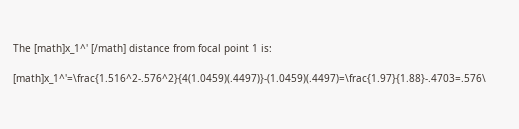The [math]x_1^' [/math] distance from focal point 1 is:

[math]x_1^'=\frac{1.516^2-.576^2}{4(1.0459)(.4497)}-(1.0459)(.4497)=\frac{1.97}{1.88}-.4703=.576\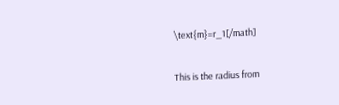\text{m}=r_1[/math]

This is the radius from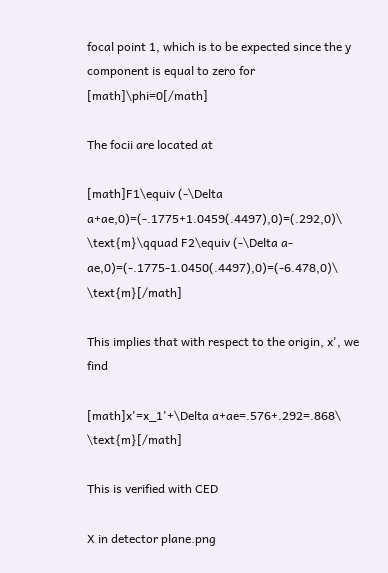focal point 1, which is to be expected since the y component is equal to zero for [math]\phi=0[/math]

The focii are located at

[math]F1\equiv (-\Delta a+ae,0)=(-.1775+1.0459(.4497),0)=(.292,0)\ \text{m}\qquad F2\equiv (-\Delta a-ae,0)=(-.1775-1.0450(.4497),0)=(-6.478,0)\ \text{m}[/math]

This implies that with respect to the origin, x', we find

[math]x'=x_1'+\Delta a+ae=.576+.292=.868\ \text{m}[/math]

This is verified with CED

X in detector plane.png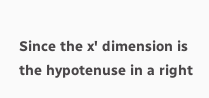Since the x' dimension is the hypotenuse in a right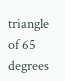triangle of 65 degrees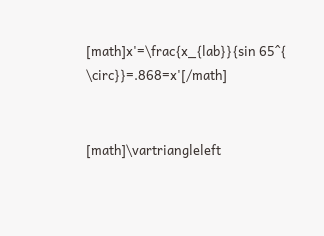[math]x'=\frac{x_{lab}}{sin 65^{ \circ}}=.868=x'[/math]


[math]\vartriangleleft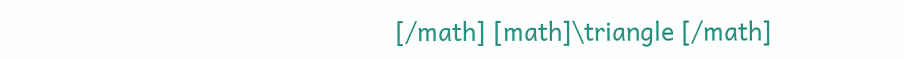[/math] [math]\triangle [/math]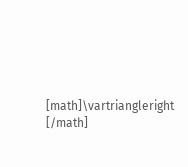[math]\vartriangleright [/math]